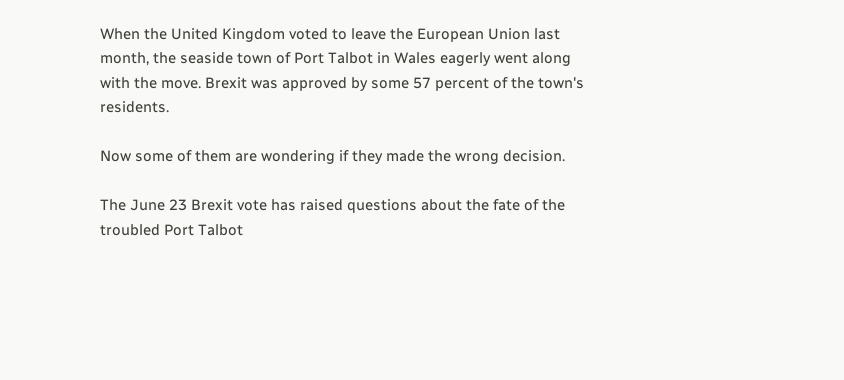When the United Kingdom voted to leave the European Union last month, the seaside town of Port Talbot in Wales eagerly went along with the move. Brexit was approved by some 57 percent of the town's residents.

Now some of them are wondering if they made the wrong decision.

The June 23 Brexit vote has raised questions about the fate of the troubled Port Talbot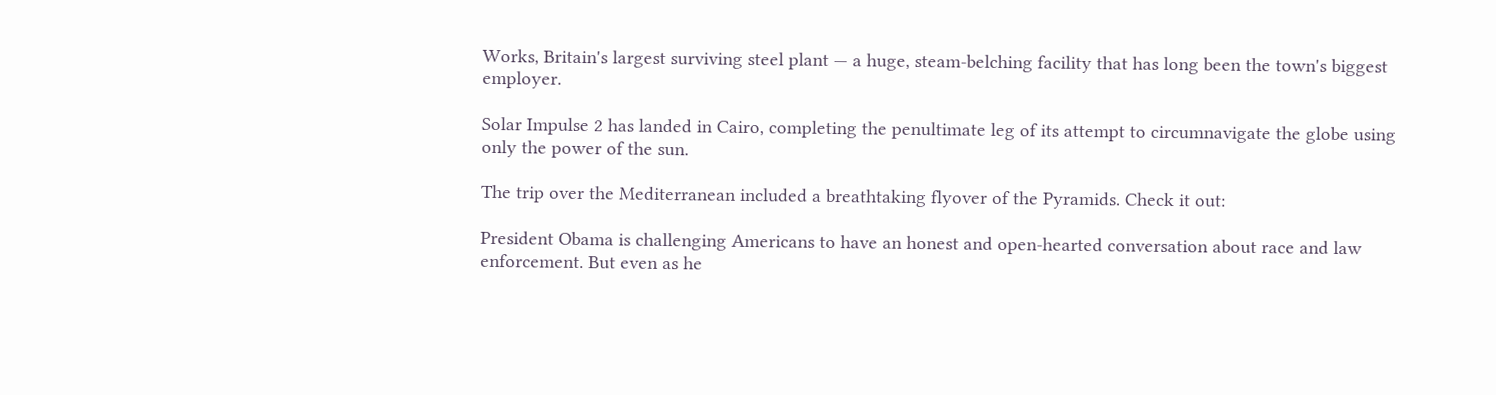Works, Britain's largest surviving steel plant — a huge, steam-belching facility that has long been the town's biggest employer.

Solar Impulse 2 has landed in Cairo, completing the penultimate leg of its attempt to circumnavigate the globe using only the power of the sun.

The trip over the Mediterranean included a breathtaking flyover of the Pyramids. Check it out:

President Obama is challenging Americans to have an honest and open-hearted conversation about race and law enforcement. But even as he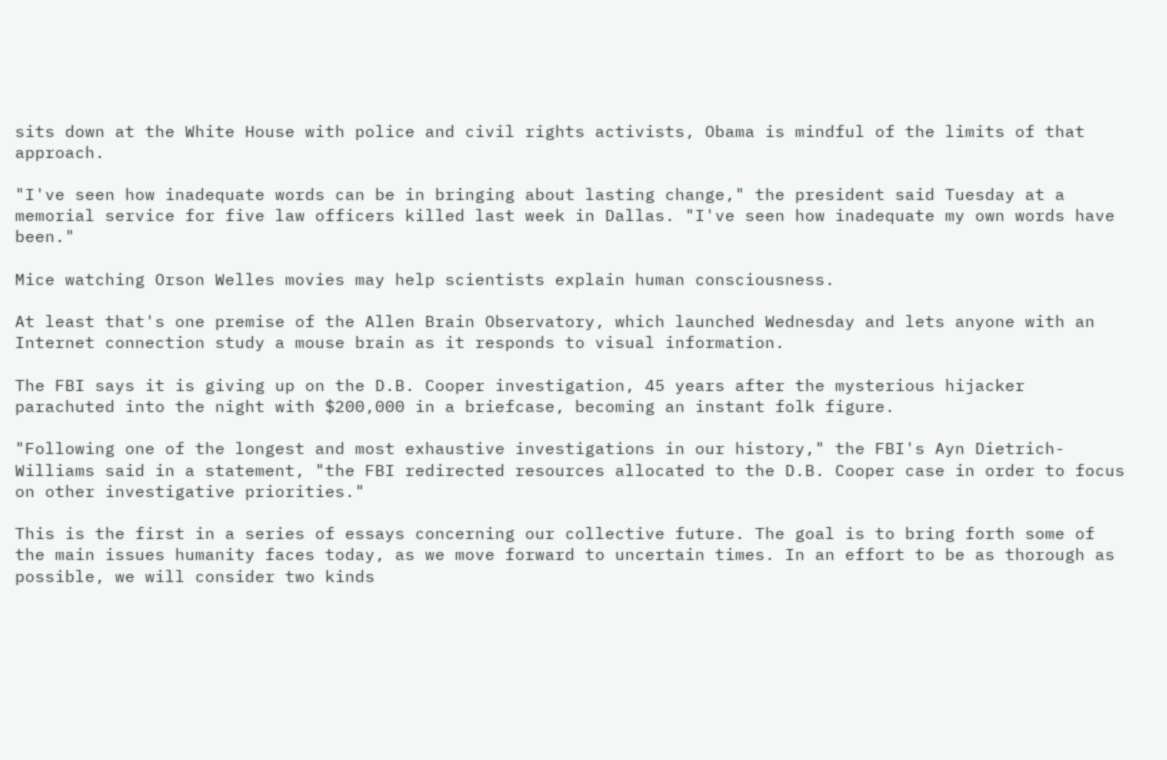sits down at the White House with police and civil rights activists, Obama is mindful of the limits of that approach.

"I've seen how inadequate words can be in bringing about lasting change," the president said Tuesday at a memorial service for five law officers killed last week in Dallas. "I've seen how inadequate my own words have been."

Mice watching Orson Welles movies may help scientists explain human consciousness.

At least that's one premise of the Allen Brain Observatory, which launched Wednesday and lets anyone with an Internet connection study a mouse brain as it responds to visual information.

The FBI says it is giving up on the D.B. Cooper investigation, 45 years after the mysterious hijacker parachuted into the night with $200,000 in a briefcase, becoming an instant folk figure.

"Following one of the longest and most exhaustive investigations in our history," the FBI's Ayn Dietrich-Williams said in a statement, "the FBI redirected resources allocated to the D.B. Cooper case in order to focus on other investigative priorities."

This is the first in a series of essays concerning our collective future. The goal is to bring forth some of the main issues humanity faces today, as we move forward to uncertain times. In an effort to be as thorough as possible, we will consider two kinds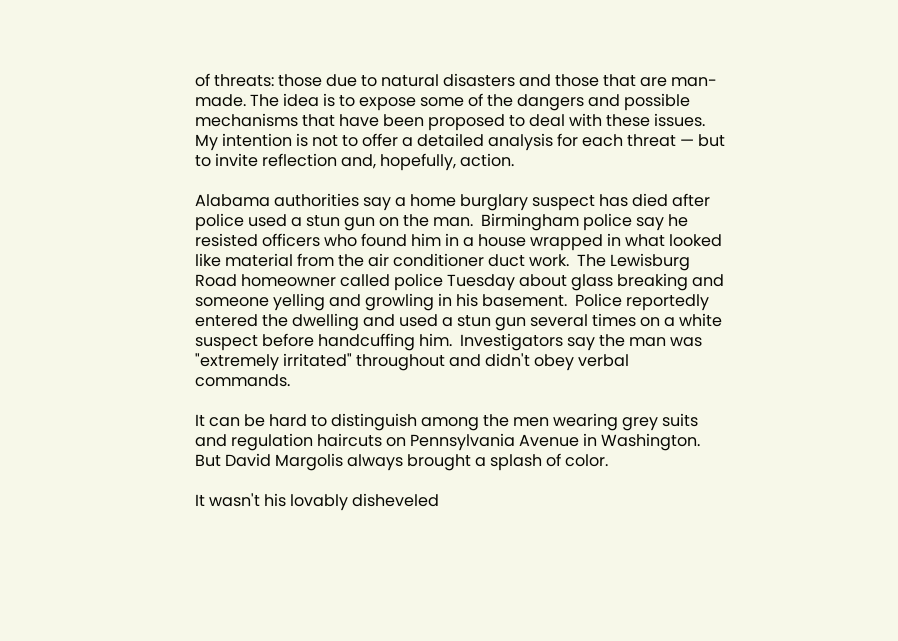of threats: those due to natural disasters and those that are man-made. The idea is to expose some of the dangers and possible mechanisms that have been proposed to deal with these issues. My intention is not to offer a detailed analysis for each threat — but to invite reflection and, hopefully, action.

Alabama authorities say a home burglary suspect has died after police used a stun gun on the man.  Birmingham police say he resisted officers who found him in a house wrapped in what looked like material from the air conditioner duct work.  The Lewisburg Road homeowner called police Tuesday about glass breaking and someone yelling and growling in his basement.  Police reportedly entered the dwelling and used a stun gun several times on a white suspect before handcuffing him.  Investigators say the man was "extremely irritated" throughout and didn't obey verbal commands.

It can be hard to distinguish among the men wearing grey suits and regulation haircuts on Pennsylvania Avenue in Washington. But David Margolis always brought a splash of color.

It wasn't his lovably disheveled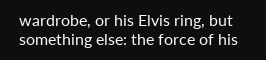wardrobe, or his Elvis ring, but something else: the force of his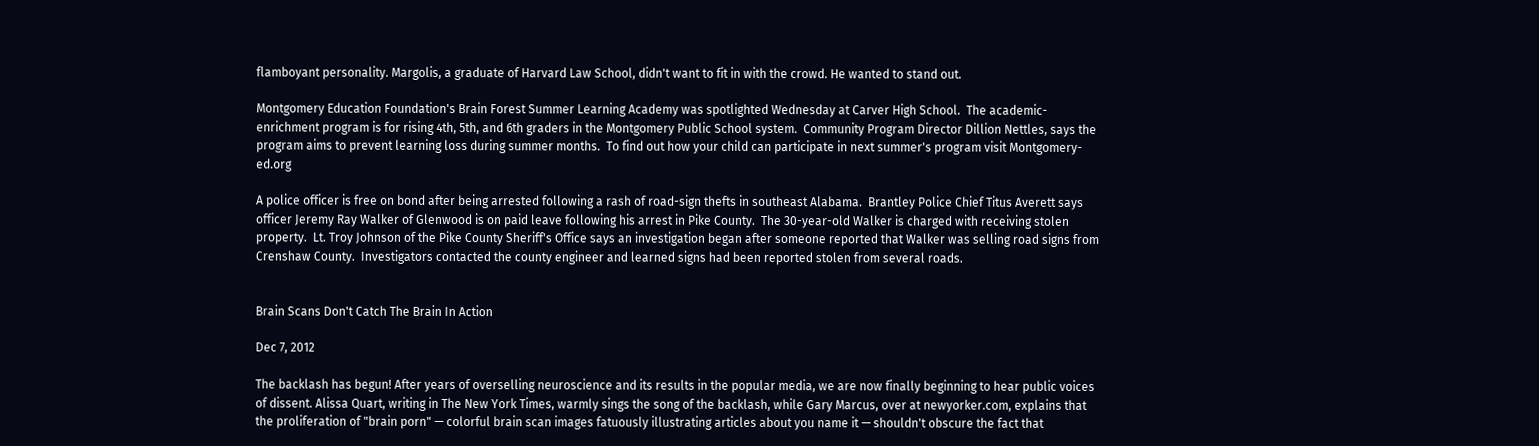flamboyant personality. Margolis, a graduate of Harvard Law School, didn't want to fit in with the crowd. He wanted to stand out.

Montgomery Education Foundation's Brain Forest Summer Learning Academy was spotlighted Wednesday at Carver High School.  The academic-enrichment program is for rising 4th, 5th, and 6th graders in the Montgomery Public School system.  Community Program Director Dillion Nettles, says the program aims to prevent learning loss during summer months.  To find out how your child can participate in next summer's program visit Montgomery-ed.org

A police officer is free on bond after being arrested following a rash of road-sign thefts in southeast Alabama.  Brantley Police Chief Titus Averett says officer Jeremy Ray Walker of Glenwood is on paid leave following his arrest in Pike County.  The 30-year-old Walker is charged with receiving stolen property.  Lt. Troy Johnson of the Pike County Sheriff's Office says an investigation began after someone reported that Walker was selling road signs from Crenshaw County.  Investigators contacted the county engineer and learned signs had been reported stolen from several roads.


Brain Scans Don't Catch The Brain In Action

Dec 7, 2012

The backlash has begun! After years of overselling neuroscience and its results in the popular media, we are now finally beginning to hear public voices of dissent. Alissa Quart, writing in The New York Times, warmly sings the song of the backlash, while Gary Marcus, over at newyorker.com, explains that the proliferation of "brain porn" — colorful brain scan images fatuously illustrating articles about you name it — shouldn't obscure the fact that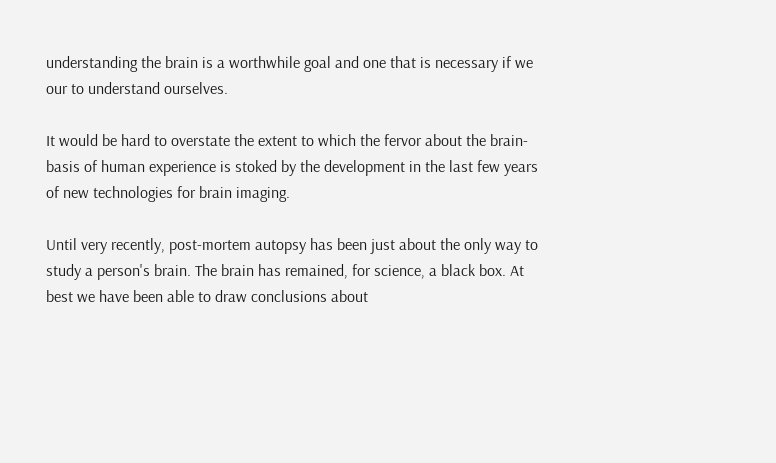understanding the brain is a worthwhile goal and one that is necessary if we our to understand ourselves.

It would be hard to overstate the extent to which the fervor about the brain-basis of human experience is stoked by the development in the last few years of new technologies for brain imaging.

Until very recently, post-mortem autopsy has been just about the only way to study a person's brain. The brain has remained, for science, a black box. At best we have been able to draw conclusions about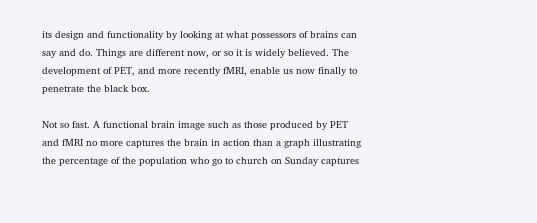its design and functionality by looking at what possessors of brains can say and do. Things are different now, or so it is widely believed. The development of PET, and more recently fMRI, enable us now finally to penetrate the black box.

Not so fast. A functional brain image such as those produced by PET and fMRI no more captures the brain in action than a graph illustrating the percentage of the population who go to church on Sunday captures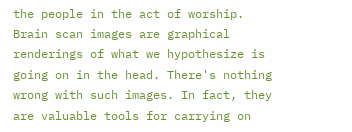the people in the act of worship. Brain scan images are graphical renderings of what we hypothesize is going on in the head. There's nothing wrong with such images. In fact, they are valuable tools for carrying on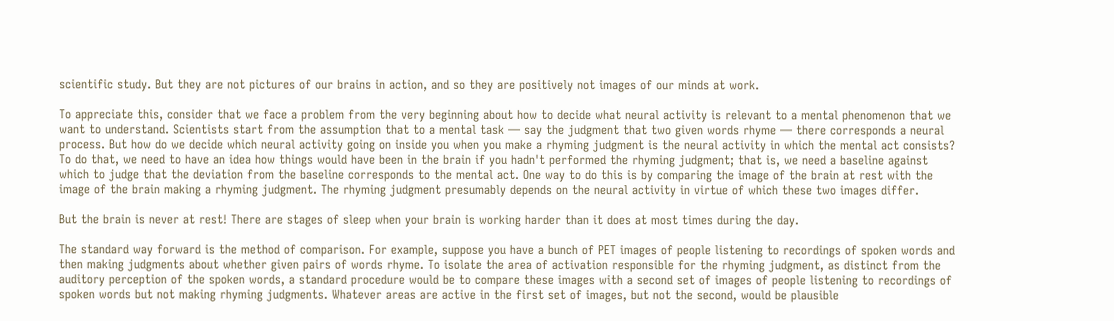scientific study. But they are not pictures of our brains in action, and so they are positively not images of our minds at work.

To appreciate this, consider that we face a problem from the very beginning about how to decide what neural activity is relevant to a mental phenomenon that we want to understand. Scientists start from the assumption that to a mental task — say the judgment that two given words rhyme — there corresponds a neural process. But how do we decide which neural activity going on inside you when you make a rhyming judgment is the neural activity in which the mental act consists? To do that, we need to have an idea how things would have been in the brain if you hadn't performed the rhyming judgment; that is, we need a baseline against which to judge that the deviation from the baseline corresponds to the mental act. One way to do this is by comparing the image of the brain at rest with the image of the brain making a rhyming judgment. The rhyming judgment presumably depends on the neural activity in virtue of which these two images differ.

But the brain is never at rest! There are stages of sleep when your brain is working harder than it does at most times during the day.

The standard way forward is the method of comparison. For example, suppose you have a bunch of PET images of people listening to recordings of spoken words and then making judgments about whether given pairs of words rhyme. To isolate the area of activation responsible for the rhyming judgment, as distinct from the auditory perception of the spoken words, a standard procedure would be to compare these images with a second set of images of people listening to recordings of spoken words but not making rhyming judgments. Whatever areas are active in the first set of images, but not the second, would be plausible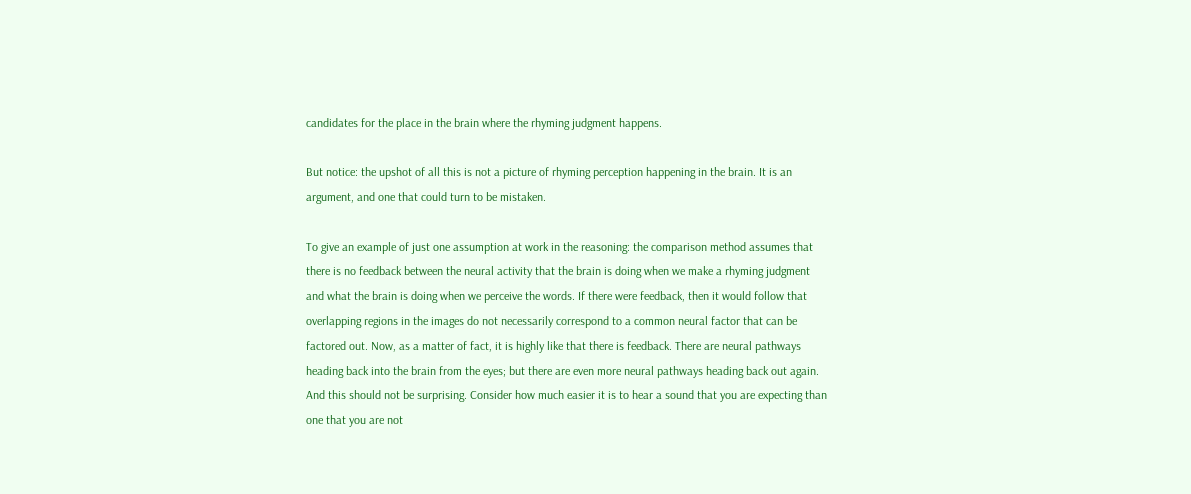candidates for the place in the brain where the rhyming judgment happens.

But notice: the upshot of all this is not a picture of rhyming perception happening in the brain. It is an argument, and one that could turn to be mistaken.

To give an example of just one assumption at work in the reasoning: the comparison method assumes that there is no feedback between the neural activity that the brain is doing when we make a rhyming judgment and what the brain is doing when we perceive the words. If there were feedback, then it would follow that overlapping regions in the images do not necessarily correspond to a common neural factor that can be factored out. Now, as a matter of fact, it is highly like that there is feedback. There are neural pathways heading back into the brain from the eyes; but there are even more neural pathways heading back out again. And this should not be surprising. Consider how much easier it is to hear a sound that you are expecting than one that you are not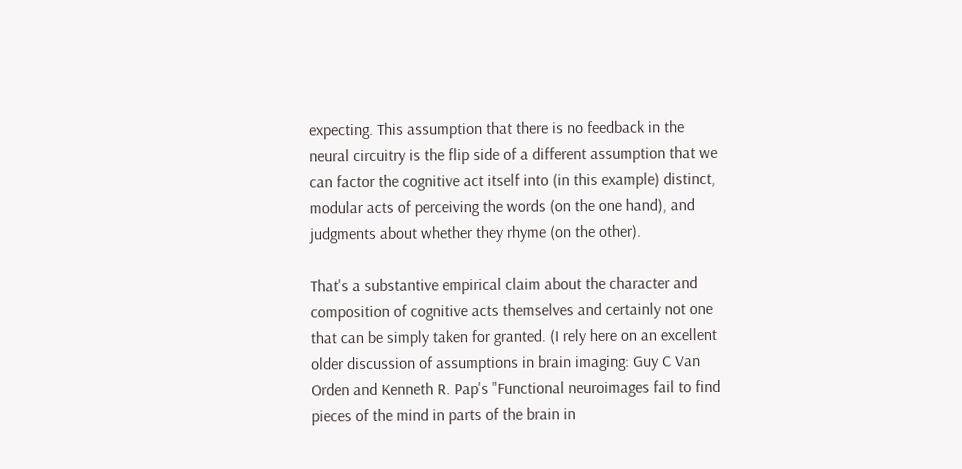expecting. This assumption that there is no feedback in the neural circuitry is the flip side of a different assumption that we can factor the cognitive act itself into (in this example) distinct, modular acts of perceiving the words (on the one hand), and judgments about whether they rhyme (on the other).

That's a substantive empirical claim about the character and composition of cognitive acts themselves and certainly not one that can be simply taken for granted. (I rely here on an excellent older discussion of assumptions in brain imaging: Guy C Van Orden and Kenneth R. Pap's "Functional neuroimages fail to find pieces of the mind in parts of the brain in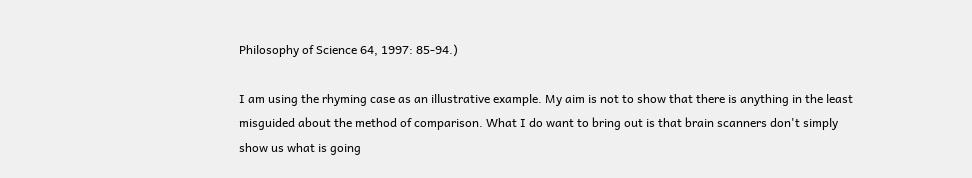Philosophy of Science 64, 1997: 85-94.)

I am using the rhyming case as an illustrative example. My aim is not to show that there is anything in the least misguided about the method of comparison. What I do want to bring out is that brain scanners don't simply show us what is going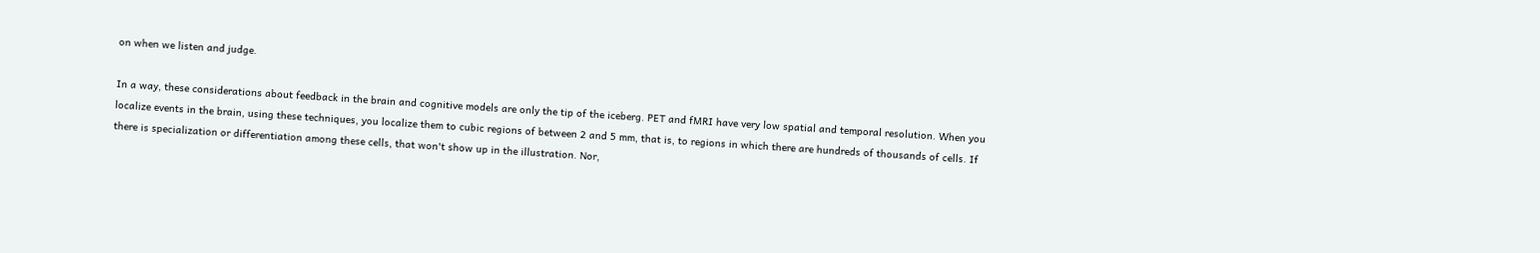on when we listen and judge.

In a way, these considerations about feedback in the brain and cognitive models are only the tip of the iceberg. PET and fMRI have very low spatial and temporal resolution. When you localize events in the brain, using these techniques, you localize them to cubic regions of between 2 and 5 mm, that is, to regions in which there are hundreds of thousands of cells. If there is specialization or differentiation among these cells, that won't show up in the illustration. Nor,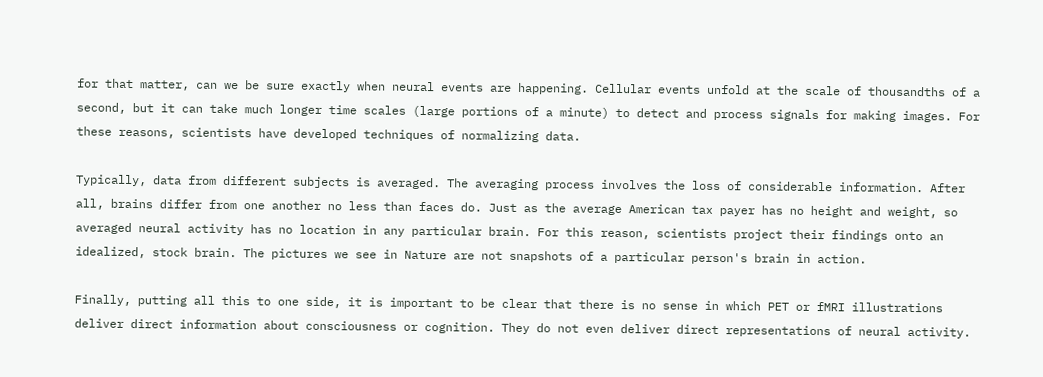for that matter, can we be sure exactly when neural events are happening. Cellular events unfold at the scale of thousandths of a second, but it can take much longer time scales (large portions of a minute) to detect and process signals for making images. For these reasons, scientists have developed techniques of normalizing data.

Typically, data from different subjects is averaged. The averaging process involves the loss of considerable information. After all, brains differ from one another no less than faces do. Just as the average American tax payer has no height and weight, so averaged neural activity has no location in any particular brain. For this reason, scientists project their findings onto an idealized, stock brain. The pictures we see in Nature are not snapshots of a particular person's brain in action.

Finally, putting all this to one side, it is important to be clear that there is no sense in which PET or fMRI illustrations deliver direct information about consciousness or cognition. They do not even deliver direct representations of neural activity.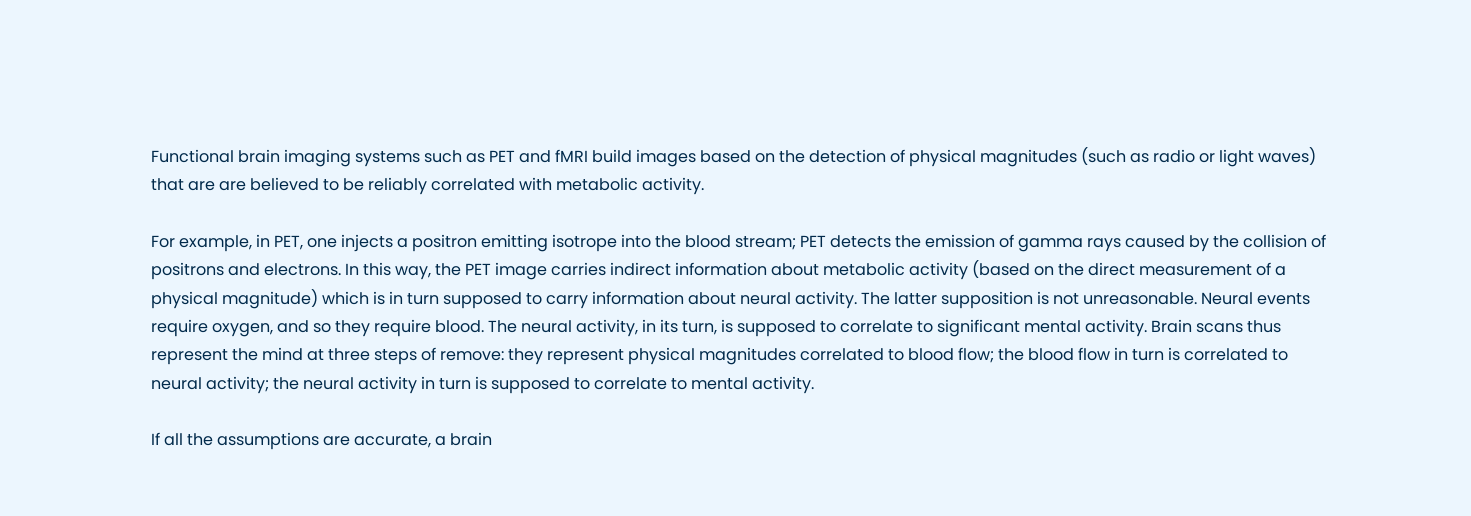Functional brain imaging systems such as PET and fMRI build images based on the detection of physical magnitudes (such as radio or light waves) that are are believed to be reliably correlated with metabolic activity.

For example, in PET, one injects a positron emitting isotrope into the blood stream; PET detects the emission of gamma rays caused by the collision of positrons and electrons. In this way, the PET image carries indirect information about metabolic activity (based on the direct measurement of a physical magnitude) which is in turn supposed to carry information about neural activity. The latter supposition is not unreasonable. Neural events require oxygen, and so they require blood. The neural activity, in its turn, is supposed to correlate to significant mental activity. Brain scans thus represent the mind at three steps of remove: they represent physical magnitudes correlated to blood flow; the blood flow in turn is correlated to neural activity; the neural activity in turn is supposed to correlate to mental activity.

If all the assumptions are accurate, a brain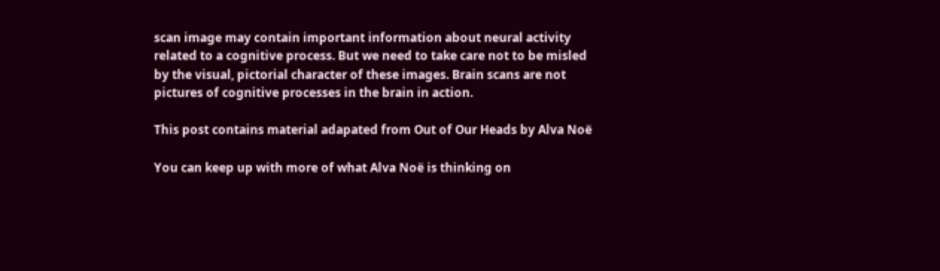scan image may contain important information about neural activity related to a cognitive process. But we need to take care not to be misled by the visual, pictorial character of these images. Brain scans are not pictures of cognitive processes in the brain in action.

This post contains material adapated from Out of Our Heads by Alva Noë

You can keep up with more of what Alva Noë is thinking on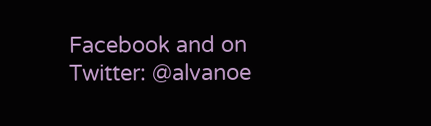Facebook and on Twitter: @alvanoe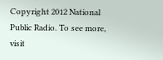Copyright 2012 National Public Radio. To see more, visit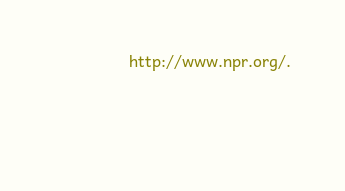http://www.npr.org/.